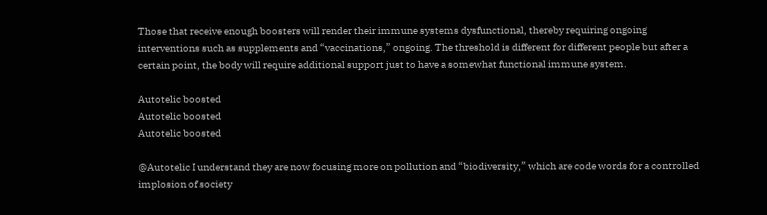Those that receive enough boosters will render their immune systems dysfunctional, thereby requiring ongoing interventions such as supplements and “vaccinations,” ongoing. The threshold is different for different people but after a certain point, the body will require additional support just to have a somewhat functional immune system.

Autotelic boosted
Autotelic boosted
Autotelic boosted

@Autotelic I understand they are now focusing more on pollution and “biodiversity,” which are code words for a controlled implosion of society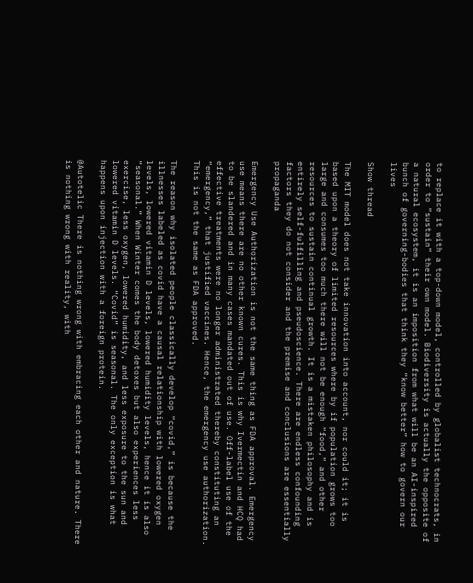to replace it with a top-down model, controlled by globalist technocrats, in order to “sustain” their own model. Biodiversity is actually the opposite of a natural ecosystem, it is an imposition from what will be an AI-inspired bunch of governing-bodies that think they “know better” how to govern our lives

Show thread

The MIT model does not take innovation into account, nor could it; it is based upon a theory of limited resources where by if population grows too large and consumes too much there will not be enough “food,” and other resources to sustain continual growth. It is a mistaken philosophy and is entirely self-fulfilling and pseudoscience. There are endless confounding factors they do not consider and the premise and conclusions are essentially propaganda

Emergency Use Authorization is not the same thing as FDA approval. Emergency use means there are no other known cures. This is why Ivermectin and HCQ had to be slandered and in many cases mandated out of use. Off-label use of the effective treatments were no longer administrated thereby constituting an “emergency,” that justified vaccines. Hence, the emergency use authorization. This is not the same as FDA approved.

The reason why isolated people classically develop “covid,” is because the illnesses labeled as covid have a causal relationship with lowered oxygen levels, lowered vitamin D levels, lowered humidity levels, hence it is also “seasonal.” When Winter comes the body detoxes but also experiences less exercise, less oxygen, lowered humidity, and less exposure to the sun and lowered vitamin D levels. “Covid” is seasonal. The only exception is what happens upon injection with a foreign protein.

@Autotelic There is nothing wrong with embracing each other and nature. There is nothing wrong with reality, with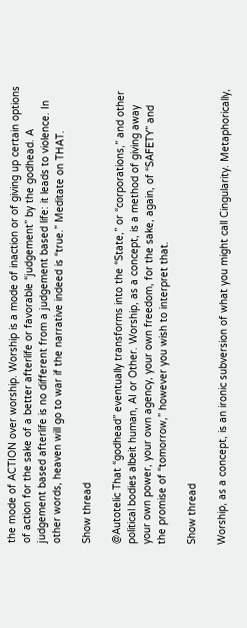the mode of ACTION over worship. Worship is a mode of inaction or of giving up certain options of action for the sake of a better afterlife or favorable “judgement” by the godhead. A judgement based afterlife is no different from a judgement based life: it leads to violence. In other words, heaven will go to war if the narrative indeed is “true.” Meditate on THAT.

Show thread

@Autotelic That “godhead” eventually transforms into the “State,” or “corporations,” and other political bodies albeit human, AI or Other. Worship, as a concept, is a method of giving away your own power, your own agency, your own freedom, for the sake, again, of “SAFETY” and the promise of “tomorrow,” however you wish to interpret that.

Show thread

Worship, as a concept, is an ironic subversion of what you might call Cingularity. Metaphorically,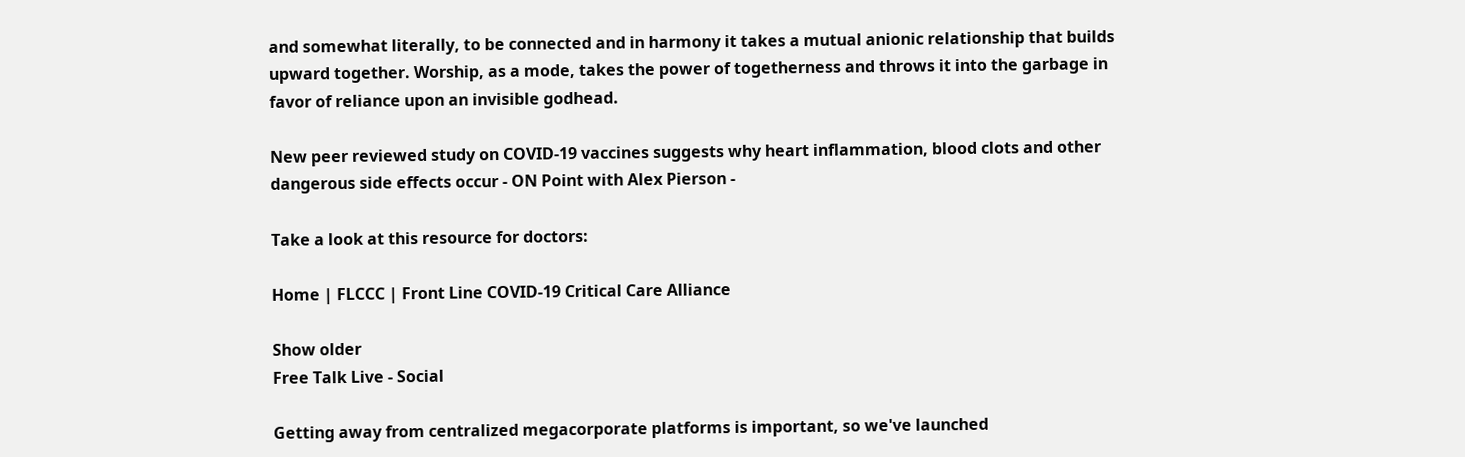and somewhat literally, to be connected and in harmony it takes a mutual anionic relationship that builds upward together. Worship, as a mode, takes the power of togetherness and throws it into the garbage in favor of reliance upon an invisible godhead.

New peer reviewed study on COVID-19 vaccines suggests why heart inflammation, blood clots and other dangerous side effects occur - ON Point with Alex Pierson -

Take a look at this resource for doctors:

Home | FLCCC | Front Line COVID-19 Critical Care Alliance

Show older
Free Talk Live - Social

Getting away from centralized megacorporate platforms is important, so we've launched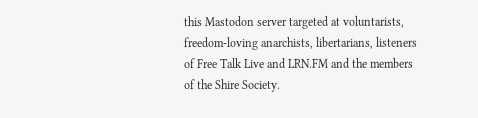this Mastodon server targeted at voluntarists, freedom-loving anarchists, libertarians, listeners of Free Talk Live and LRN.FM and the members of the Shire Society.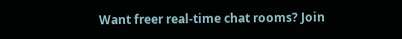Want freer real-time chat rooms? Join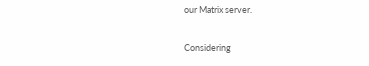our Matrix server.

Considering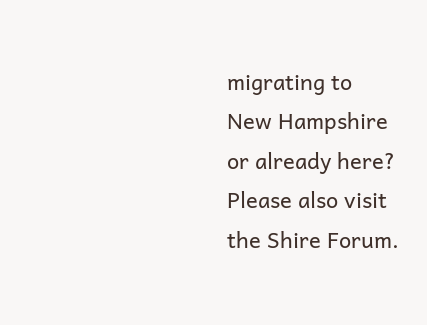migrating to New Hampshire or already here? Please also visit the Shire Forum.